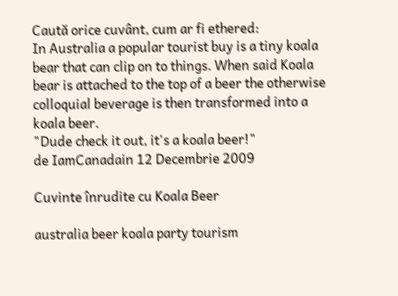Caută orice cuvânt, cum ar fi ethered:
In Australia a popular tourist buy is a tiny koala bear that can clip on to things. When said Koala bear is attached to the top of a beer the otherwise colloquial beverage is then transformed into a koala beer.
"Dude check it out, it's a koala beer!"
de IamCanadain 12 Decembrie 2009

Cuvinte înrudite cu Koala Beer

australia beer koala party tourism